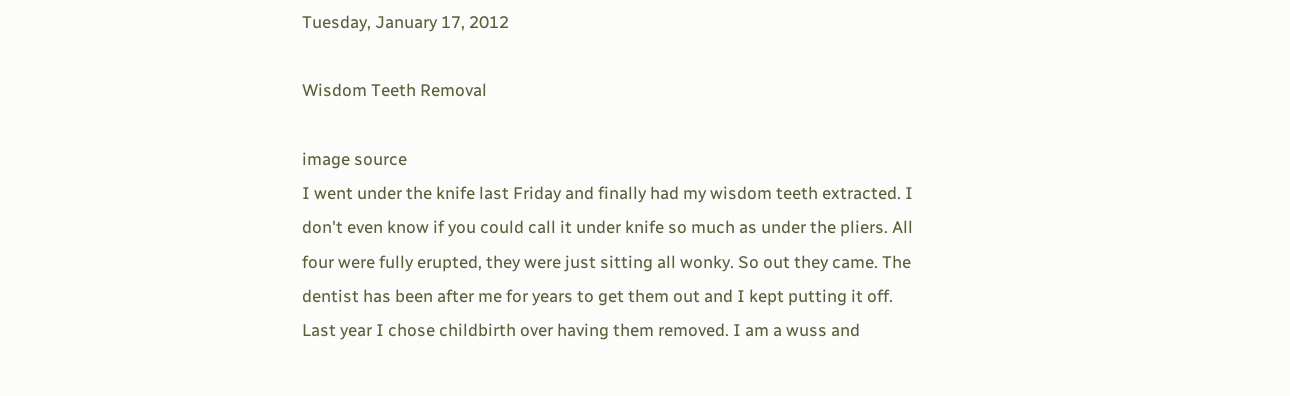Tuesday, January 17, 2012

Wisdom Teeth Removal

image source
I went under the knife last Friday and finally had my wisdom teeth extracted. I don't even know if you could call it under knife so much as under the pliers. All four were fully erupted, they were just sitting all wonky. So out they came. The dentist has been after me for years to get them out and I kept putting it off. Last year I chose childbirth over having them removed. I am a wuss and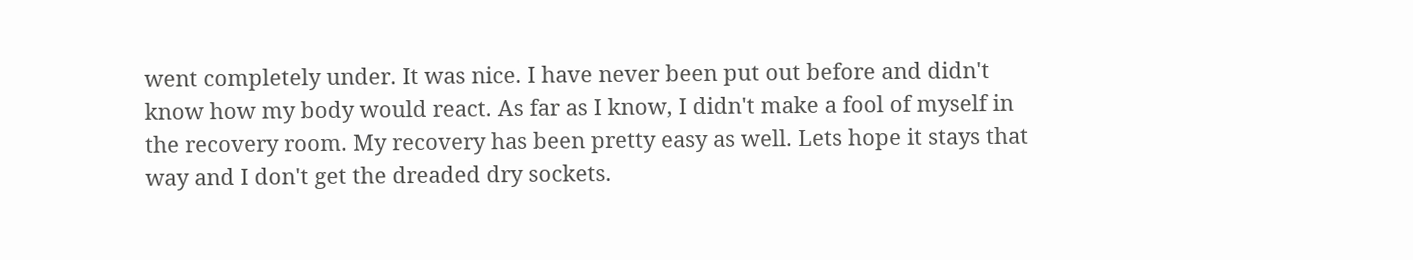went completely under. It was nice. I have never been put out before and didn't know how my body would react. As far as I know, I didn't make a fool of myself in the recovery room. My recovery has been pretty easy as well. Lets hope it stays that way and I don't get the dreaded dry sockets.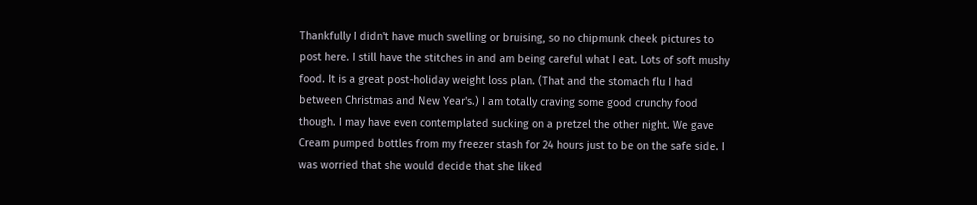Thankfully I didn't have much swelling or bruising, so no chipmunk cheek pictures to post here. I still have the stitches in and am being careful what I eat. Lots of soft mushy food. It is a great post-holiday weight loss plan. (That and the stomach flu I had between Christmas and New Year's.) I am totally craving some good crunchy food though. I may have even contemplated sucking on a pretzel the other night. We gave Cream pumped bottles from my freezer stash for 24 hours just to be on the safe side. I was worried that she would decide that she liked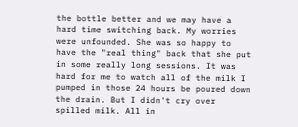the bottle better and we may have a hard time switching back. My worries were unfounded. She was so happy to have the "real thing" back that she put in some really long sessions. It was hard for me to watch all of the milk I pumped in those 24 hours be poured down the drain. But I didn't cry over spilled milk. All in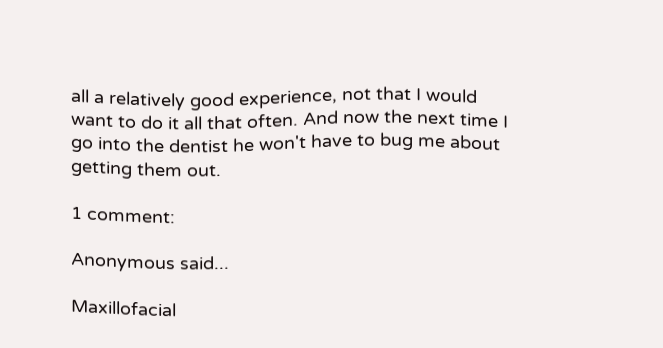all a relatively good experience, not that I would want to do it all that often. And now the next time I go into the dentist he won't have to bug me about getting them out.

1 comment:

Anonymous said...

Maxillofacial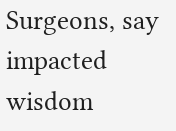Surgeons, say impacted wisdom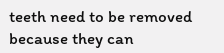teeth need to be removed because they can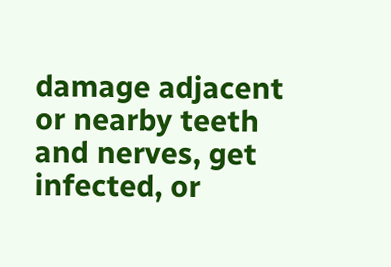damage adjacent or nearby teeth and nerves, get infected, or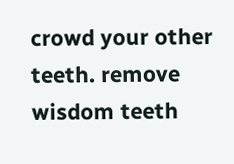crowd your other teeth. remove wisdom teeth